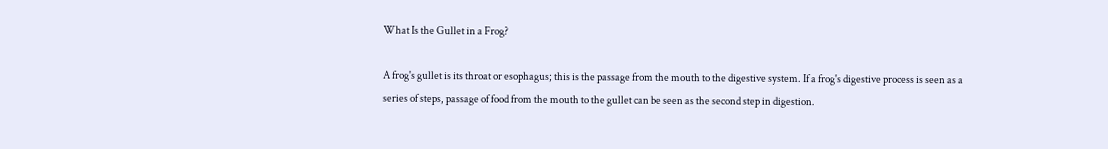What Is the Gullet in a Frog?

A frog's gullet is its throat or esophagus; this is the passage from the mouth to the digestive system. If a frog's digestive process is seen as a series of steps, passage of food from the mouth to the gullet can be seen as the second step in digestion.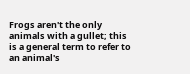Frogs aren't the only animals with a gullet; this is a general term to refer to an animal's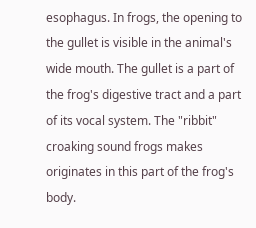esophagus. In frogs, the opening to the gullet is visible in the animal's wide mouth. The gullet is a part of the frog's digestive tract and a part of its vocal system. The "ribbit" croaking sound frogs makes originates in this part of the frog's body.